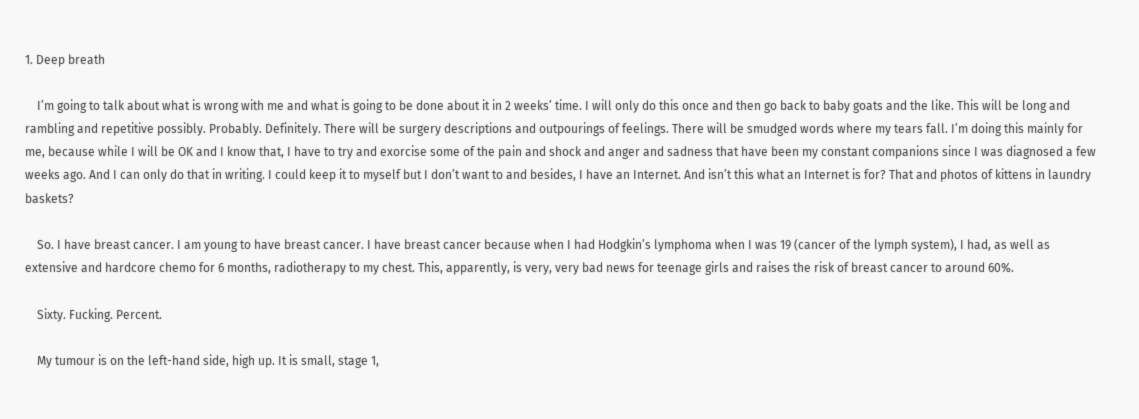1. Deep breath

    I’m going to talk about what is wrong with me and what is going to be done about it in 2 weeks’ time. I will only do this once and then go back to baby goats and the like. This will be long and rambling and repetitive possibly. Probably. Definitely. There will be surgery descriptions and outpourings of feelings. There will be smudged words where my tears fall. I’m doing this mainly for me, because while I will be OK and I know that, I have to try and exorcise some of the pain and shock and anger and sadness that have been my constant companions since I was diagnosed a few weeks ago. And I can only do that in writing. I could keep it to myself but I don’t want to and besides, I have an Internet. And isn’t this what an Internet is for? That and photos of kittens in laundry baskets?

    So. I have breast cancer. I am young to have breast cancer. I have breast cancer because when I had Hodgkin’s lymphoma when I was 19 (cancer of the lymph system), I had, as well as extensive and hardcore chemo for 6 months, radiotherapy to my chest. This, apparently, is very, very bad news for teenage girls and raises the risk of breast cancer to around 60%.

    Sixty. Fucking. Percent.

    My tumour is on the left-hand side, high up. It is small, stage 1,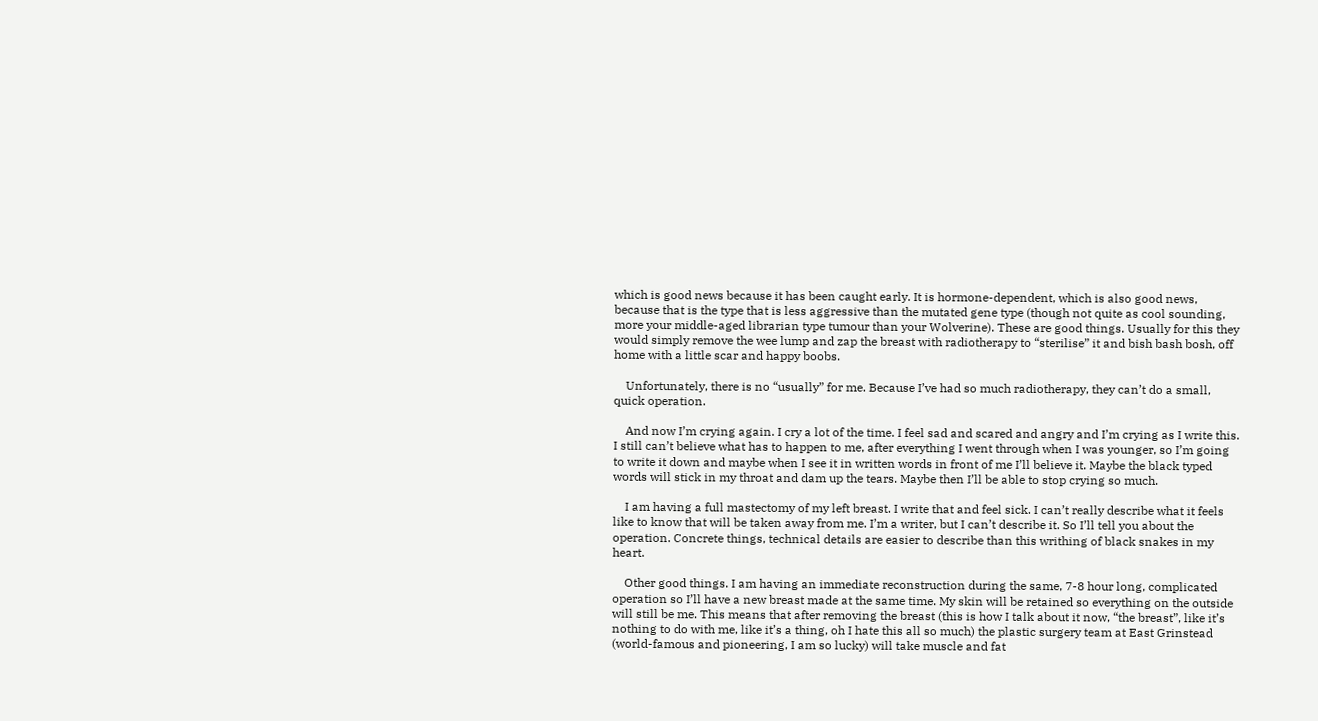which is good news because it has been caught early. It is hormone-dependent, which is also good news, because that is the type that is less aggressive than the mutated gene type (though not quite as cool sounding, more your middle-aged librarian type tumour than your Wolverine). These are good things. Usually for this they would simply remove the wee lump and zap the breast with radiotherapy to “sterilise” it and bish bash bosh, off home with a little scar and happy boobs.

    Unfortunately, there is no “usually” for me. Because I’ve had so much radiotherapy, they can’t do a small, quick operation.

    And now I’m crying again. I cry a lot of the time. I feel sad and scared and angry and I’m crying as I write this. I still can’t believe what has to happen to me, after everything I went through when I was younger, so I’m going to write it down and maybe when I see it in written words in front of me I’ll believe it. Maybe the black typed words will stick in my throat and dam up the tears. Maybe then I’ll be able to stop crying so much.

    I am having a full mastectomy of my left breast. I write that and feel sick. I can’t really describe what it feels like to know that will be taken away from me. I’m a writer, but I can’t describe it. So I’ll tell you about the operation. Concrete things, technical details are easier to describe than this writhing of black snakes in my heart.

    Other good things. I am having an immediate reconstruction during the same, 7-8 hour long, complicated operation so I’ll have a new breast made at the same time. My skin will be retained so everything on the outside will still be me. This means that after removing the breast (this is how I talk about it now, “the breast”, like it’s nothing to do with me, like it’s a thing, oh I hate this all so much) the plastic surgery team at East Grinstead (world-famous and pioneering, I am so lucky) will take muscle and fat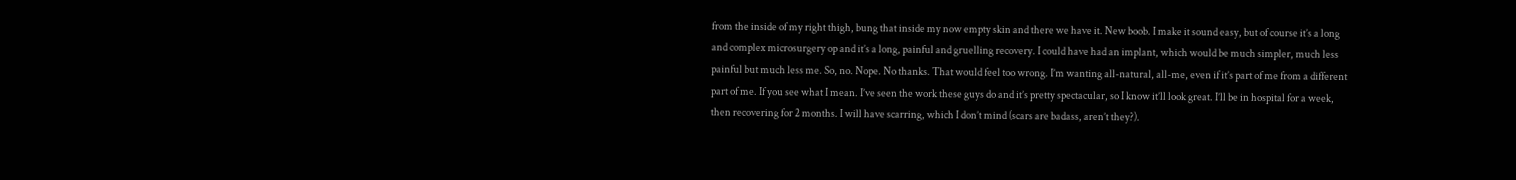from the inside of my right thigh, bung that inside my now empty skin and there we have it. New boob. I make it sound easy, but of course it’s a long and complex microsurgery op and it’s a long, painful and gruelling recovery. I could have had an implant, which would be much simpler, much less painful but much less me. So, no. Nope. No thanks. That would feel too wrong. I’m wanting all-natural, all-me, even if it’s part of me from a different part of me. If you see what I mean. I’ve seen the work these guys do and it’s pretty spectacular, so I know it’ll look great. I’ll be in hospital for a week, then recovering for 2 months. I will have scarring, which I don’t mind (scars are badass, aren’t they?).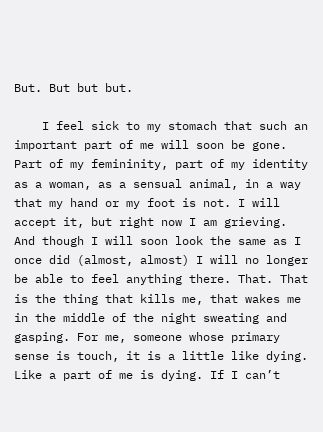But. But but but.

    I feel sick to my stomach that such an important part of me will soon be gone. Part of my femininity, part of my identity as a woman, as a sensual animal, in a way that my hand or my foot is not. I will accept it, but right now I am grieving. And though I will soon look the same as I once did (almost, almost) I will no longer be able to feel anything there. That. That is the thing that kills me, that wakes me in the middle of the night sweating and gasping. For me, someone whose primary sense is touch, it is a little like dying. Like a part of me is dying. If I can’t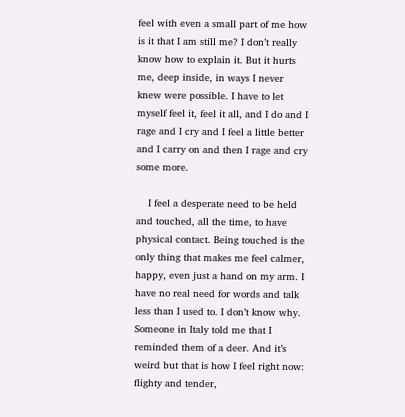feel with even a small part of me how is it that I am still me? I don’t really know how to explain it. But it hurts me, deep inside, in ways I never knew were possible. I have to let myself feel it, feel it all, and I do and I rage and I cry and I feel a little better and I carry on and then I rage and cry some more.

    I feel a desperate need to be held and touched, all the time, to have physical contact. Being touched is the only thing that makes me feel calmer, happy, even just a hand on my arm. I have no real need for words and talk less than I used to. I don’t know why. Someone in Italy told me that I reminded them of a deer. And it’s weird but that is how I feel right now: flighty and tender,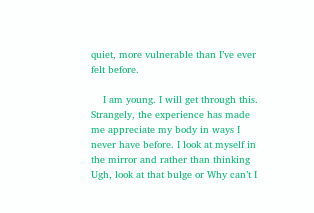quiet, more vulnerable than I’ve ever felt before.

    I am young. I will get through this. Strangely, the experience has made me appreciate my body in ways I never have before. I look at myself in the mirror and rather than thinking Ugh, look at that bulge or Why can’t I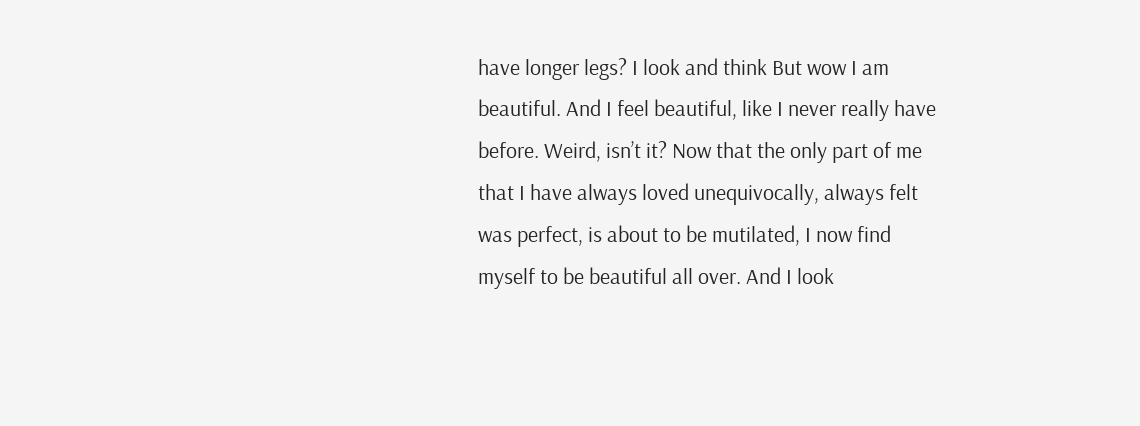have longer legs? I look and think But wow I am beautiful. And I feel beautiful, like I never really have before. Weird, isn’t it? Now that the only part of me that I have always loved unequivocally, always felt was perfect, is about to be mutilated, I now find myself to be beautiful all over. And I look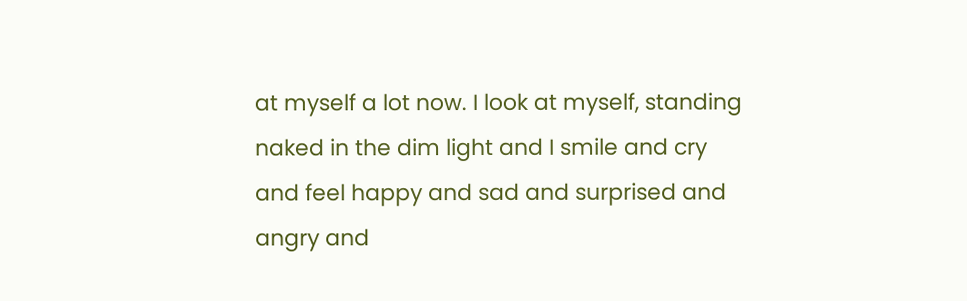at myself a lot now. I look at myself, standing naked in the dim light and I smile and cry and feel happy and sad and surprised and angry and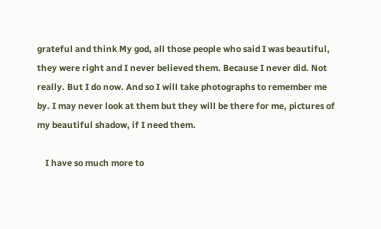grateful and think My god, all those people who said I was beautiful, they were right and I never believed them. Because I never did. Not really. But I do now. And so I will take photographs to remember me by. I may never look at them but they will be there for me, pictures of my beautiful shadow, if I need them.

    I have so much more to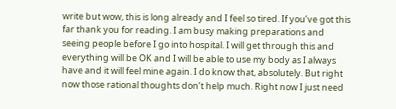write but wow, this is long already and I feel so tired. If you’ve got this far thank you for reading. I am busy making preparations and seeing people before I go into hospital. I will get through this and everything will be OK and I will be able to use my body as I always have and it will feel mine again. I do know that, absolutely. But right now those rational thoughts don’t help much. Right now I just need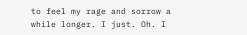to feel my rage and sorrow a while longer. I just. Oh. I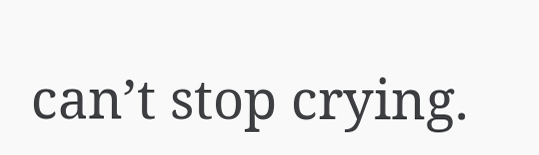can’t stop crying.